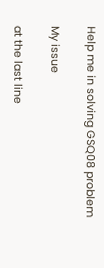Help me in solving GSQ08 problem

My issue

at the last line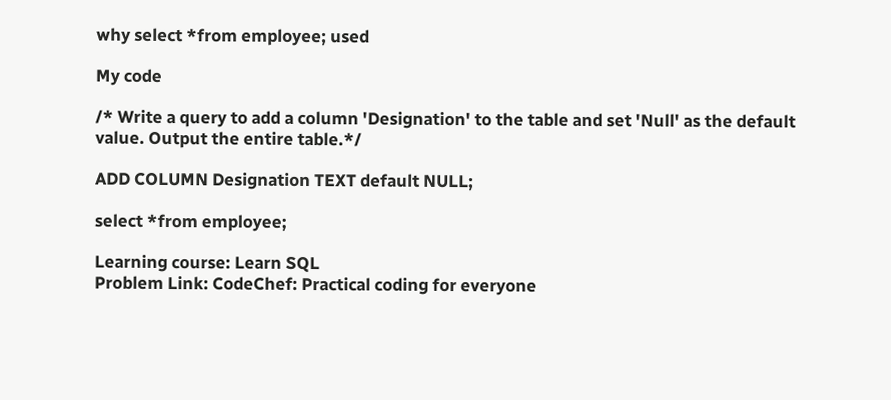why select *from employee; used

My code

/* Write a query to add a column 'Designation' to the table and set 'Null' as the default value. Output the entire table.*/

ADD COLUMN Designation TEXT default NULL;

select *from employee;

Learning course: Learn SQL
Problem Link: CodeChef: Practical coding for everyone